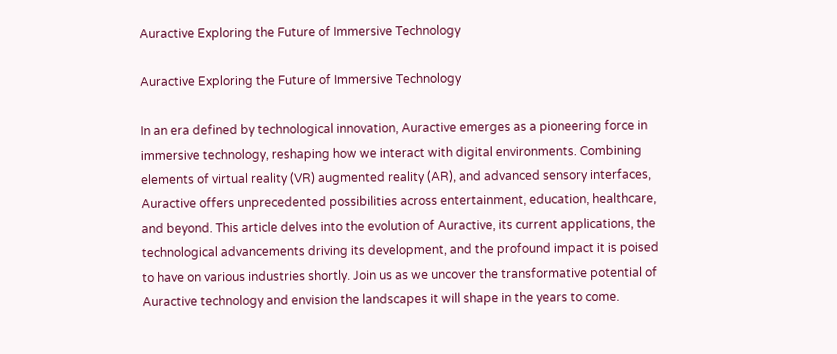Auractive Exploring the Future of Immersive Technology

Auractive Exploring the Future of Immersive Technology

In an era defined by technological innovation, Auractive emerges as a pioneering force in immersive technology, reshaping how we interact with digital environments. Combining elements of virtual reality (VR) augmented reality (AR), and advanced sensory interfaces, Auractive offers unprecedented possibilities across entertainment, education, healthcare, and beyond. This article delves into the evolution of Auractive, its current applications, the technological advancements driving its development, and the profound impact it is poised to have on various industries shortly. Join us as we uncover the transformative potential of Auractive technology and envision the landscapes it will shape in the years to come.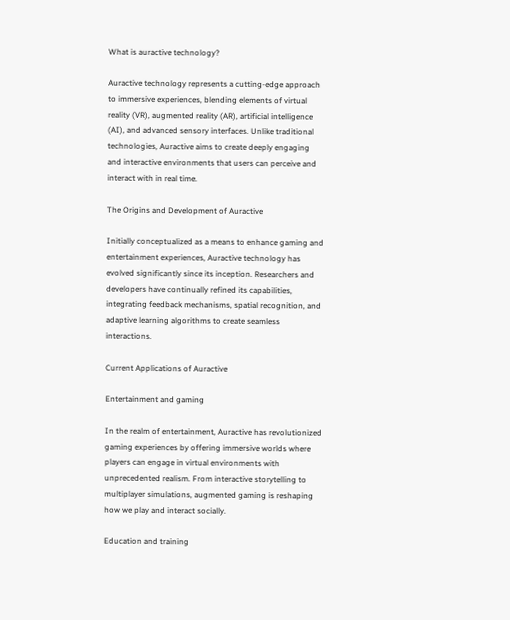What is auractive technology?

Auractive technology represents a cutting-edge approach to immersive experiences, blending elements of virtual reality (VR), augmented reality (AR), artificial intelligence (AI), and advanced sensory interfaces. Unlike traditional technologies, Auractive aims to create deeply engaging and interactive environments that users can perceive and interact with in real time.

The Origins and Development of Auractive

Initially conceptualized as a means to enhance gaming and entertainment experiences, Auractive technology has evolved significantly since its inception. Researchers and developers have continually refined its capabilities, integrating feedback mechanisms, spatial recognition, and adaptive learning algorithms to create seamless interactions.

Current Applications of Auractive

Entertainment and gaming

In the realm of entertainment, Auractive has revolutionized gaming experiences by offering immersive worlds where players can engage in virtual environments with unprecedented realism. From interactive storytelling to multiplayer simulations, augmented gaming is reshaping how we play and interact socially.

Education and training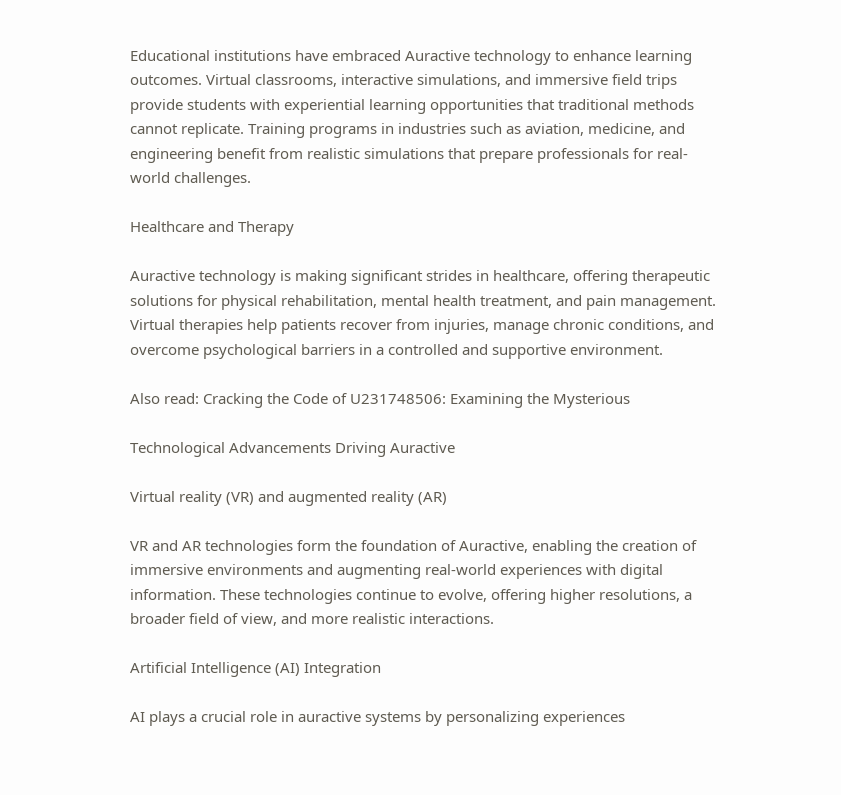Educational institutions have embraced Auractive technology to enhance learning outcomes. Virtual classrooms, interactive simulations, and immersive field trips provide students with experiential learning opportunities that traditional methods cannot replicate. Training programs in industries such as aviation, medicine, and engineering benefit from realistic simulations that prepare professionals for real-world challenges.

Healthcare and Therapy

Auractive technology is making significant strides in healthcare, offering therapeutic solutions for physical rehabilitation, mental health treatment, and pain management. Virtual therapies help patients recover from injuries, manage chronic conditions, and overcome psychological barriers in a controlled and supportive environment.

Also read: Cracking the Code of U231748506: Examining the Mysterious

Technological Advancements Driving Auractive

Virtual reality (VR) and augmented reality (AR)

VR and AR technologies form the foundation of Auractive, enabling the creation of immersive environments and augmenting real-world experiences with digital information. These technologies continue to evolve, offering higher resolutions, a broader field of view, and more realistic interactions.

Artificial Intelligence (AI) Integration

AI plays a crucial role in auractive systems by personalizing experiences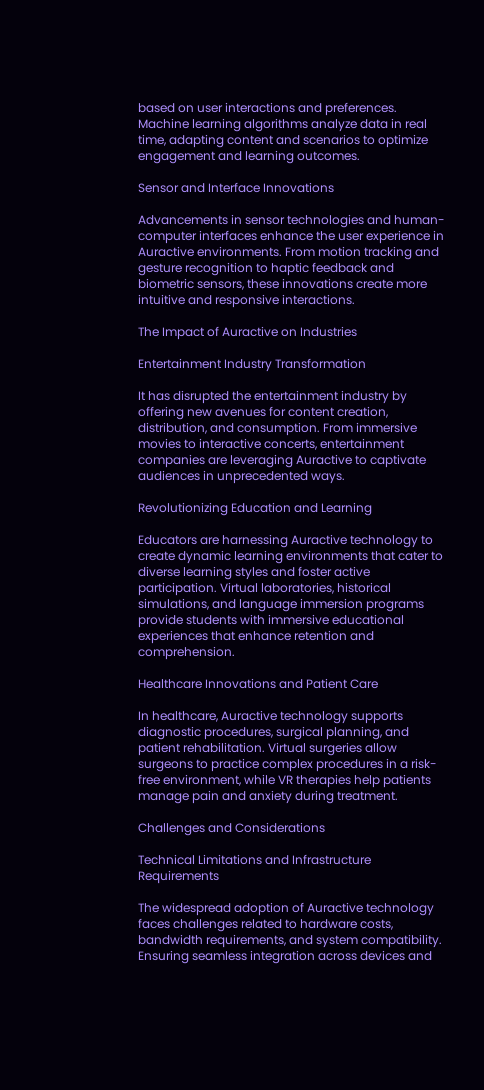based on user interactions and preferences. Machine learning algorithms analyze data in real time, adapting content and scenarios to optimize engagement and learning outcomes.

Sensor and Interface Innovations

Advancements in sensor technologies and human-computer interfaces enhance the user experience in Auractive environments. From motion tracking and gesture recognition to haptic feedback and biometric sensors, these innovations create more intuitive and responsive interactions.

The Impact of Auractive on Industries

Entertainment Industry Transformation

It has disrupted the entertainment industry by offering new avenues for content creation, distribution, and consumption. From immersive movies to interactive concerts, entertainment companies are leveraging Auractive to captivate audiences in unprecedented ways.

Revolutionizing Education and Learning

Educators are harnessing Auractive technology to create dynamic learning environments that cater to diverse learning styles and foster active participation. Virtual laboratories, historical simulations, and language immersion programs provide students with immersive educational experiences that enhance retention and comprehension.

Healthcare Innovations and Patient Care

In healthcare, Auractive technology supports diagnostic procedures, surgical planning, and patient rehabilitation. Virtual surgeries allow surgeons to practice complex procedures in a risk-free environment, while VR therapies help patients manage pain and anxiety during treatment.

Challenges and Considerations

Technical Limitations and Infrastructure Requirements

The widespread adoption of Auractive technology faces challenges related to hardware costs, bandwidth requirements, and system compatibility. Ensuring seamless integration across devices and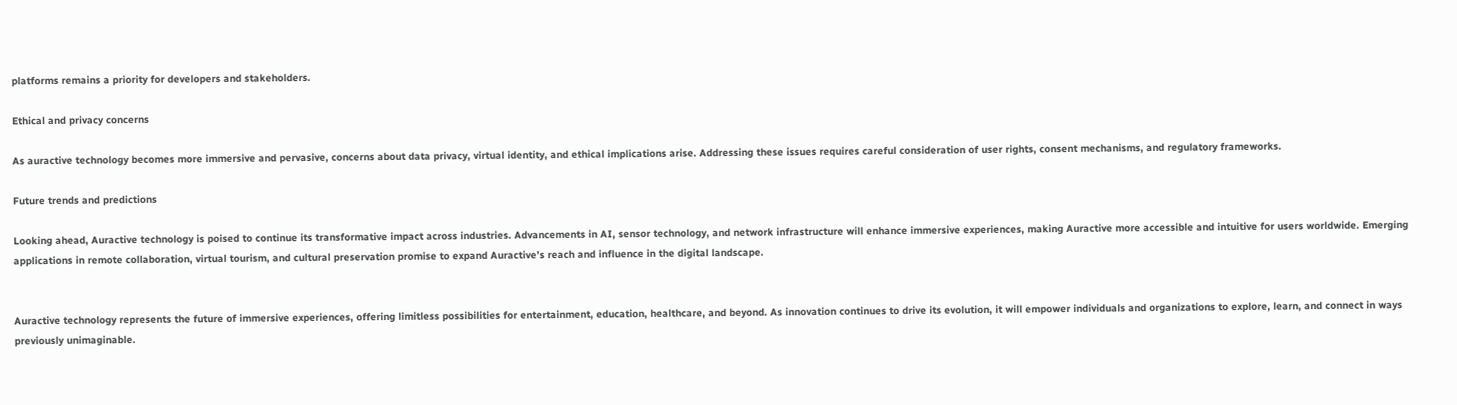platforms remains a priority for developers and stakeholders.

Ethical and privacy concerns

As auractive technology becomes more immersive and pervasive, concerns about data privacy, virtual identity, and ethical implications arise. Addressing these issues requires careful consideration of user rights, consent mechanisms, and regulatory frameworks.

Future trends and predictions

Looking ahead, Auractive technology is poised to continue its transformative impact across industries. Advancements in AI, sensor technology, and network infrastructure will enhance immersive experiences, making Auractive more accessible and intuitive for users worldwide. Emerging applications in remote collaboration, virtual tourism, and cultural preservation promise to expand Auractive’s reach and influence in the digital landscape.


Auractive technology represents the future of immersive experiences, offering limitless possibilities for entertainment, education, healthcare, and beyond. As innovation continues to drive its evolution, it will empower individuals and organizations to explore, learn, and connect in ways previously unimaginable.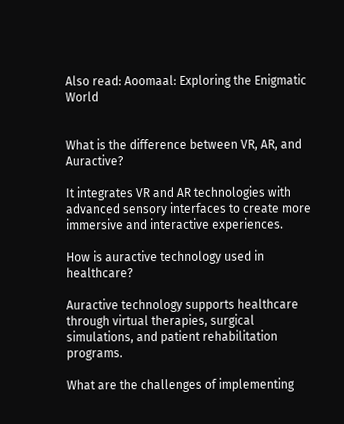Also read: Aoomaal: Exploring the Enigmatic World


What is the difference between VR, AR, and Auractive?

It integrates VR and AR technologies with advanced sensory interfaces to create more immersive and interactive experiences.

How is auractive technology used in healthcare?

Auractive technology supports healthcare through virtual therapies, surgical simulations, and patient rehabilitation programs.

What are the challenges of implementing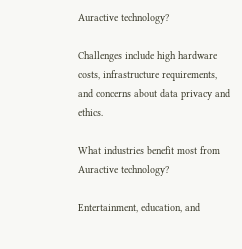Auractive technology?

Challenges include high hardware costs, infrastructure requirements, and concerns about data privacy and ethics.

What industries benefit most from Auractive technology?

Entertainment, education, and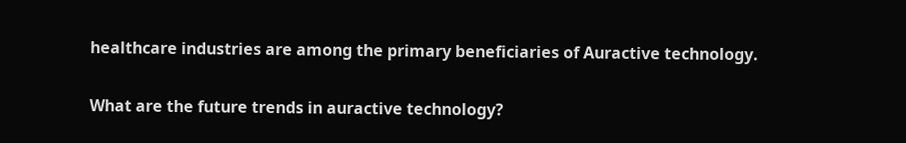healthcare industries are among the primary beneficiaries of Auractive technology.

What are the future trends in auractive technology?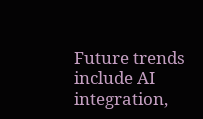Future trends include AI integration,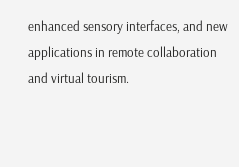enhanced sensory interfaces, and new applications in remote collaboration and virtual tourism.